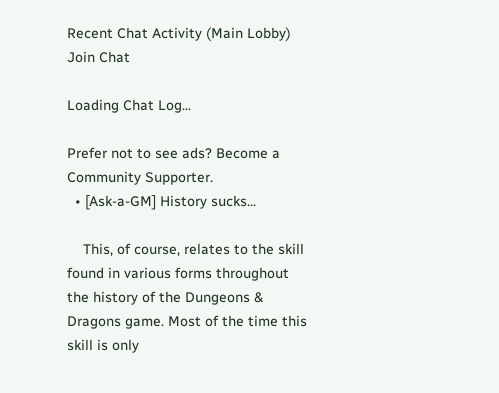Recent Chat Activity (Main Lobby)
Join Chat

Loading Chat Log...

Prefer not to see ads? Become a Community Supporter.
  • [Ask-a-GM] History sucks...

    This, of course, relates to the skill found in various forms throughout the history of the Dungeons & Dragons game. Most of the time this skill is only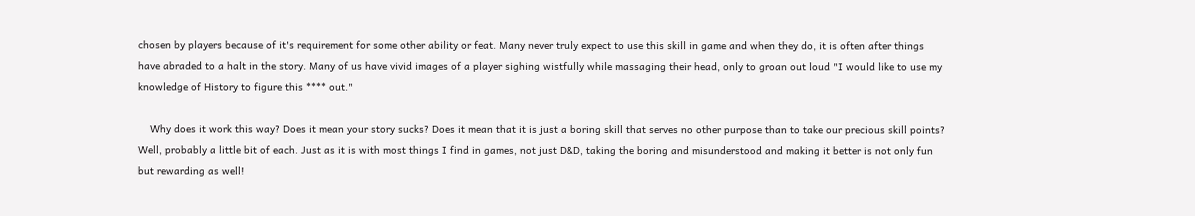chosen by players because of it's requirement for some other ability or feat. Many never truly expect to use this skill in game and when they do, it is often after things have abraded to a halt in the story. Many of us have vivid images of a player sighing wistfully while massaging their head, only to groan out loud "I would like to use my knowledge of History to figure this **** out."

    Why does it work this way? Does it mean your story sucks? Does it mean that it is just a boring skill that serves no other purpose than to take our precious skill points? Well, probably a little bit of each. Just as it is with most things I find in games, not just D&D, taking the boring and misunderstood and making it better is not only fun but rewarding as well!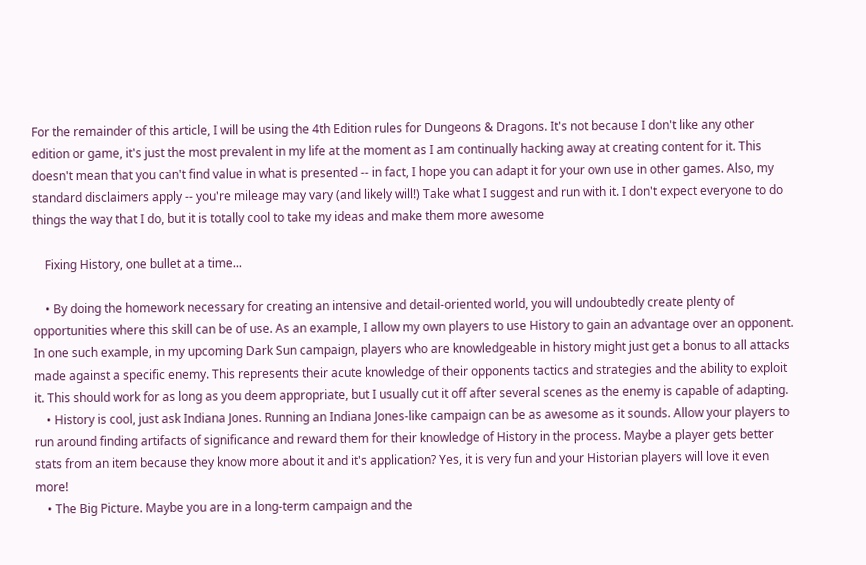For the remainder of this article, I will be using the 4th Edition rules for Dungeons & Dragons. It's not because I don't like any other edition or game, it's just the most prevalent in my life at the moment as I am continually hacking away at creating content for it. This doesn't mean that you can't find value in what is presented -- in fact, I hope you can adapt it for your own use in other games. Also, my standard disclaimers apply -- you're mileage may vary (and likely will!) Take what I suggest and run with it. I don't expect everyone to do things the way that I do, but it is totally cool to take my ideas and make them more awesome

    Fixing History, one bullet at a time...

    • By doing the homework necessary for creating an intensive and detail-oriented world, you will undoubtedly create plenty of opportunities where this skill can be of use. As an example, I allow my own players to use History to gain an advantage over an opponent. In one such example, in my upcoming Dark Sun campaign, players who are knowledgeable in history might just get a bonus to all attacks made against a specific enemy. This represents their acute knowledge of their opponents tactics and strategies and the ability to exploit it. This should work for as long as you deem appropriate, but I usually cut it off after several scenes as the enemy is capable of adapting.
    • History is cool, just ask Indiana Jones. Running an Indiana Jones-like campaign can be as awesome as it sounds. Allow your players to run around finding artifacts of significance and reward them for their knowledge of History in the process. Maybe a player gets better stats from an item because they know more about it and it's application? Yes, it is very fun and your Historian players will love it even more!
    • The Big Picture. Maybe you are in a long-term campaign and the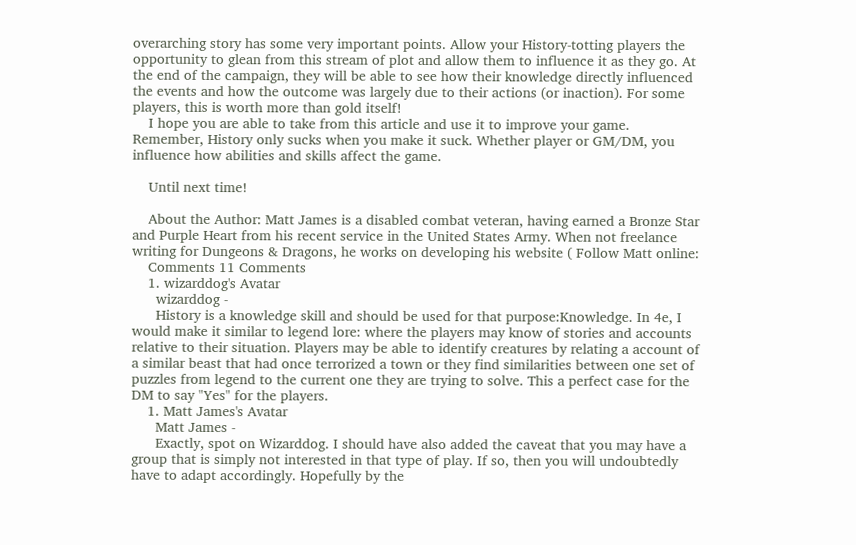overarching story has some very important points. Allow your History-totting players the opportunity to glean from this stream of plot and allow them to influence it as they go. At the end of the campaign, they will be able to see how their knowledge directly influenced the events and how the outcome was largely due to their actions (or inaction). For some players, this is worth more than gold itself!
    I hope you are able to take from this article and use it to improve your game. Remember, History only sucks when you make it suck. Whether player or GM/DM, you influence how abilities and skills affect the game.

    Until next time!

    About the Author: Matt James is a disabled combat veteran, having earned a Bronze Star and Purple Heart from his recent service in the United States Army. When not freelance writing for Dungeons & Dragons, he works on developing his website ( Follow Matt online:
    Comments 11 Comments
    1. wizarddog's Avatar
      wizarddog -
      History is a knowledge skill and should be used for that purpose:Knowledge. In 4e, I would make it similar to legend lore: where the players may know of stories and accounts relative to their situation. Players may be able to identify creatures by relating a account of a similar beast that had once terrorized a town or they find similarities between one set of puzzles from legend to the current one they are trying to solve. This a perfect case for the DM to say "Yes" for the players.
    1. Matt James's Avatar
      Matt James -
      Exactly, spot on Wizarddog. I should have also added the caveat that you may have a group that is simply not interested in that type of play. If so, then you will undoubtedly have to adapt accordingly. Hopefully by the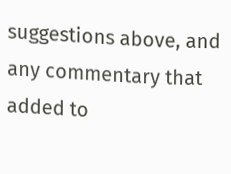suggestions above, and any commentary that added to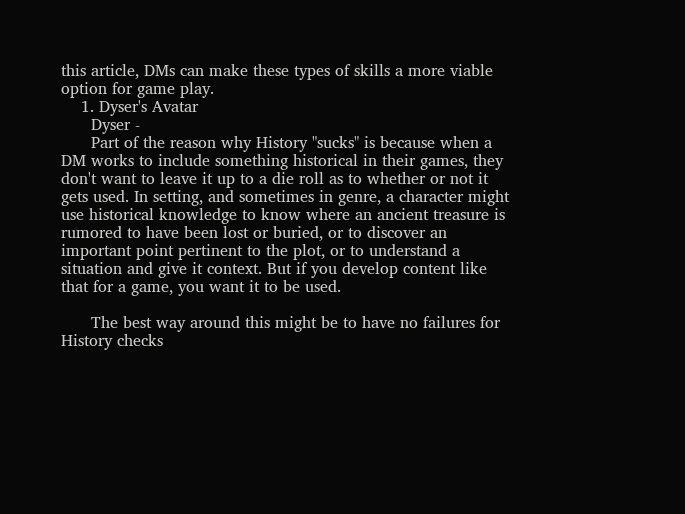this article, DMs can make these types of skills a more viable option for game play.
    1. Dyser's Avatar
      Dyser -
      Part of the reason why History "sucks" is because when a DM works to include something historical in their games, they don't want to leave it up to a die roll as to whether or not it gets used. In setting, and sometimes in genre, a character might use historical knowledge to know where an ancient treasure is rumored to have been lost or buried, or to discover an important point pertinent to the plot, or to understand a situation and give it context. But if you develop content like that for a game, you want it to be used.

      The best way around this might be to have no failures for History checks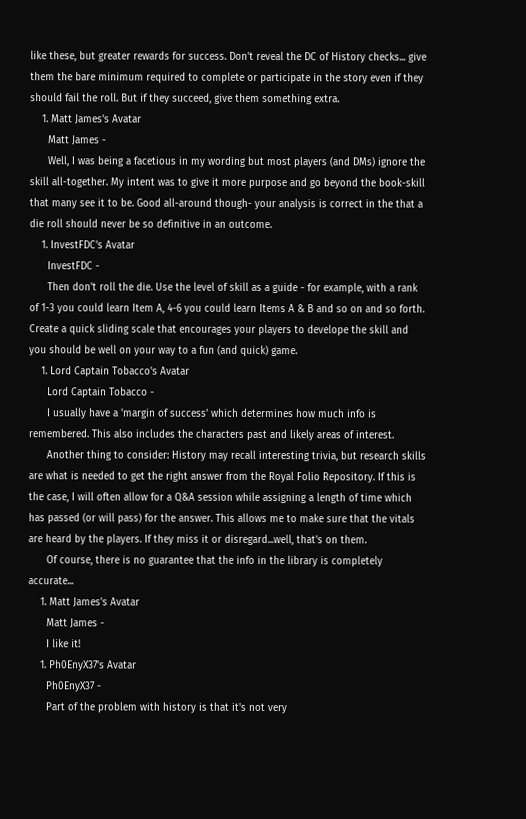like these, but greater rewards for success. Don't reveal the DC of History checks... give them the bare minimum required to complete or participate in the story even if they should fail the roll. But if they succeed, give them something extra.
    1. Matt James's Avatar
      Matt James -
      Well, I was being a facetious in my wording but most players (and DMs) ignore the skill all-together. My intent was to give it more purpose and go beyond the book-skill that many see it to be. Good all-around though- your analysis is correct in the that a die roll should never be so definitive in an outcome.
    1. InvestFDC's Avatar
      InvestFDC -
      Then don't roll the die. Use the level of skill as a guide - for example, with a rank of 1-3 you could learn Item A, 4-6 you could learn Items A & B and so on and so forth. Create a quick sliding scale that encourages your players to develope the skill and you should be well on your way to a fun (and quick) game.
    1. Lord Captain Tobacco's Avatar
      Lord Captain Tobacco -
      I usually have a 'margin of success' which determines how much info is remembered. This also includes the characters past and likely areas of interest.
      Another thing to consider: History may recall interesting trivia, but research skills are what is needed to get the right answer from the Royal Folio Repository. If this is the case, I will often allow for a Q&A session while assigning a length of time which has passed (or will pass) for the answer. This allows me to make sure that the vitals are heard by the players. If they miss it or disregard...well, that's on them.
      Of course, there is no guarantee that the info in the library is completely accurate...
    1. Matt James's Avatar
      Matt James -
      I like it!
    1. Ph0EnyX37's Avatar
      Ph0EnyX37 -
      Part of the problem with history is that it's not very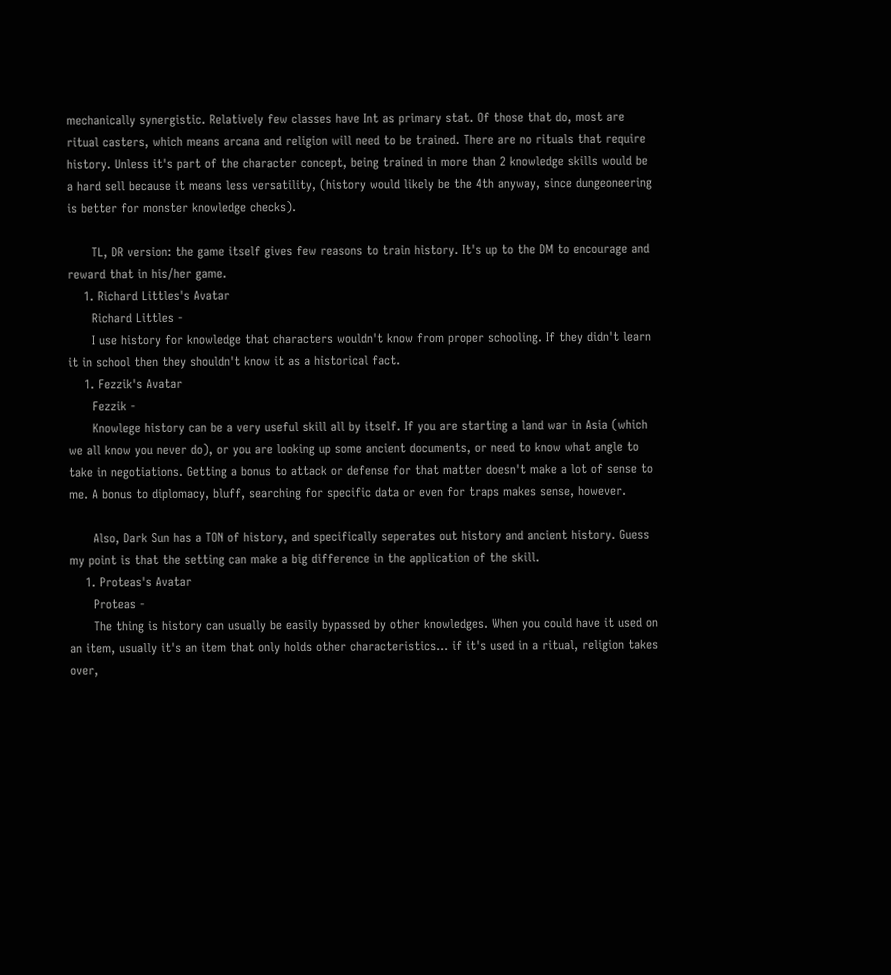mechanically synergistic. Relatively few classes have Int as primary stat. Of those that do, most are ritual casters, which means arcana and religion will need to be trained. There are no rituals that require history. Unless it's part of the character concept, being trained in more than 2 knowledge skills would be a hard sell because it means less versatility, (history would likely be the 4th anyway, since dungeoneering is better for monster knowledge checks).

      TL, DR version: the game itself gives few reasons to train history. It's up to the DM to encourage and reward that in his/her game.
    1. Richard Littles's Avatar
      Richard Littles -
      I use history for knowledge that characters wouldn't know from proper schooling. If they didn't learn it in school then they shouldn't know it as a historical fact.
    1. Fezzik's Avatar
      Fezzik -
      Knowlege history can be a very useful skill all by itself. If you are starting a land war in Asia (which we all know you never do), or you are looking up some ancient documents, or need to know what angle to take in negotiations. Getting a bonus to attack or defense for that matter doesn't make a lot of sense to me. A bonus to diplomacy, bluff, searching for specific data or even for traps makes sense, however.

      Also, Dark Sun has a TON of history, and specifically seperates out history and ancient history. Guess my point is that the setting can make a big difference in the application of the skill.
    1. Proteas's Avatar
      Proteas -
      The thing is history can usually be easily bypassed by other knowledges. When you could have it used on an item, usually it's an item that only holds other characteristics... if it's used in a ritual, religion takes over,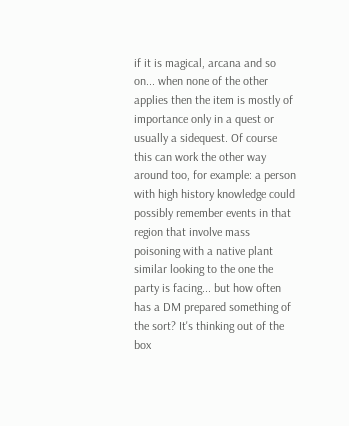if it is magical, arcana and so on... when none of the other applies then the item is mostly of importance only in a quest or usually a sidequest. Of course this can work the other way around too, for example: a person with high history knowledge could possibly remember events in that region that involve mass poisoning with a native plant similar looking to the one the party is facing... but how often has a DM prepared something of the sort? It's thinking out of the box